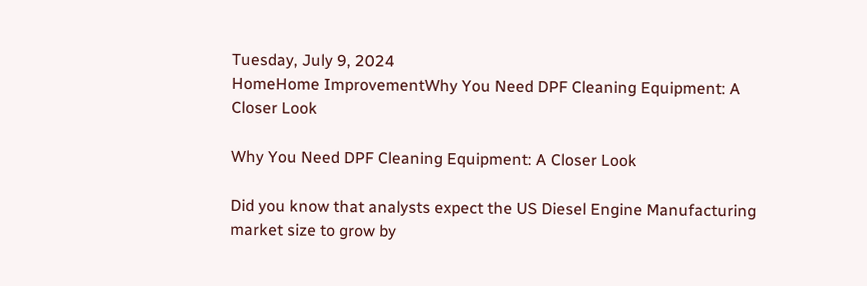Tuesday, July 9, 2024
HomeHome ImprovementWhy You Need DPF Cleaning Equipment: A Closer Look

Why You Need DPF Cleaning Equipment: A Closer Look

Did you know that analysts expect the US Diesel Engine Manufacturing market size to grow by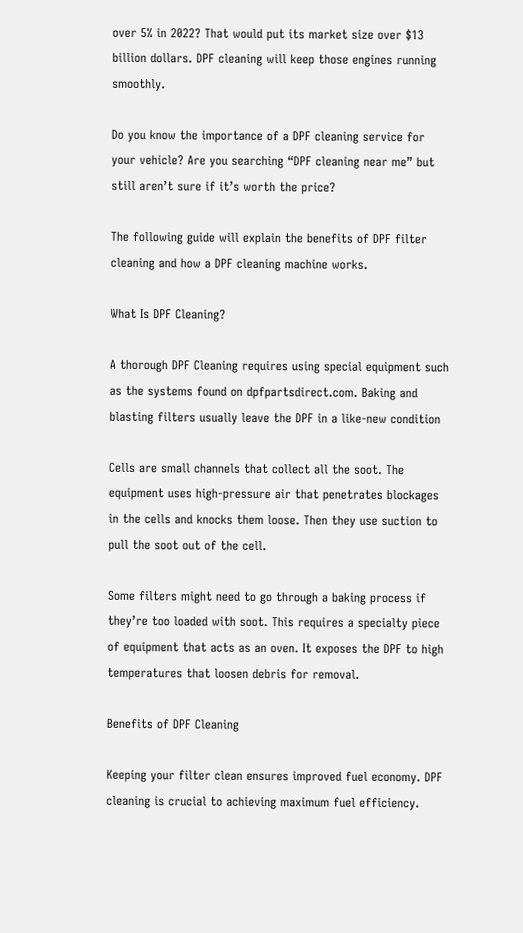over 5% in 2022? That would put its market size over $13 billion dollars. DPF cleaning will keep those engines running smoothly.

Do you know the importance of a DPF cleaning service for your vehicle? Are you searching “DPF cleaning near me” but still aren’t sure if it’s worth the price?

The following guide will explain the benefits of DPF filter cleaning and how a DPF cleaning machine works.

What Is DPF Cleaning?

A thorough DPF Cleaning requires using special equipment such as the systems found on dpfpartsdirect.com. Baking and blasting filters usually leave the DPF in a like-new condition

Cells are small channels that collect all the soot. The equipment uses high-pressure air that penetrates blockages in the cells and knocks them loose. Then they use suction to pull the soot out of the cell.

Some filters might need to go through a baking process if they’re too loaded with soot. This requires a specialty piece of equipment that acts as an oven. It exposes the DPF to high temperatures that loosen debris for removal.

Benefits of DPF Cleaning

Keeping your filter clean ensures improved fuel economy. DPF cleaning is crucial to achieving maximum fuel efficiency.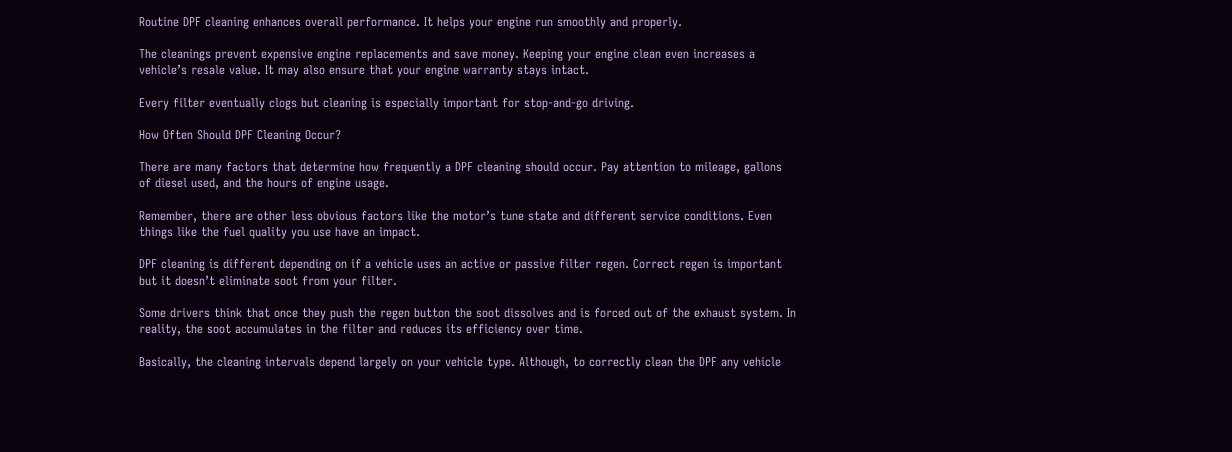Routine DPF cleaning enhances overall performance. It helps your engine run smoothly and properly.

The cleanings prevent expensive engine replacements and save money. Keeping your engine clean even increases a vehicle’s resale value. It may also ensure that your engine warranty stays intact.

Every filter eventually clogs but cleaning is especially important for stop-and-go driving.

How Often Should DPF Cleaning Occur?

There are many factors that determine how frequently a DPF cleaning should occur. Pay attention to mileage, gallons of diesel used, and the hours of engine usage.

Remember, there are other less obvious factors like the motor’s tune state and different service conditions. Even things like the fuel quality you use have an impact.

DPF cleaning is different depending on if a vehicle uses an active or passive filter regen. Correct regen is important but it doesn’t eliminate soot from your filter.

Some drivers think that once they push the regen button the soot dissolves and is forced out of the exhaust system. In reality, the soot accumulates in the filter and reduces its efficiency over time.

Basically, the cleaning intervals depend largely on your vehicle type. Although, to correctly clean the DPF any vehicle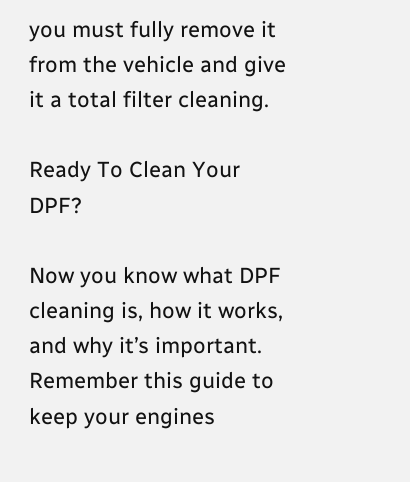you must fully remove it from the vehicle and give it a total filter cleaning.

Ready To Clean Your DPF?

Now you know what DPF cleaning is, how it works, and why it’s important. Remember this guide to keep your engines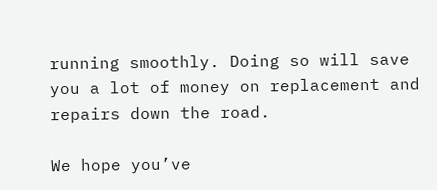running smoothly. Doing so will save you a lot of money on replacement and repairs down the road.

We hope you’ve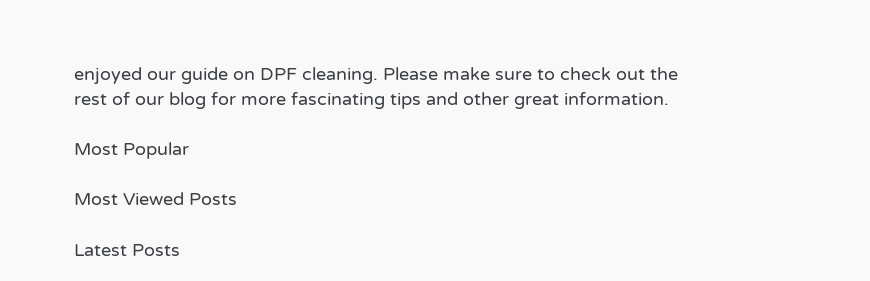enjoyed our guide on DPF cleaning. Please make sure to check out the rest of our blog for more fascinating tips and other great information.

Most Popular

Most Viewed Posts

Latest Posts